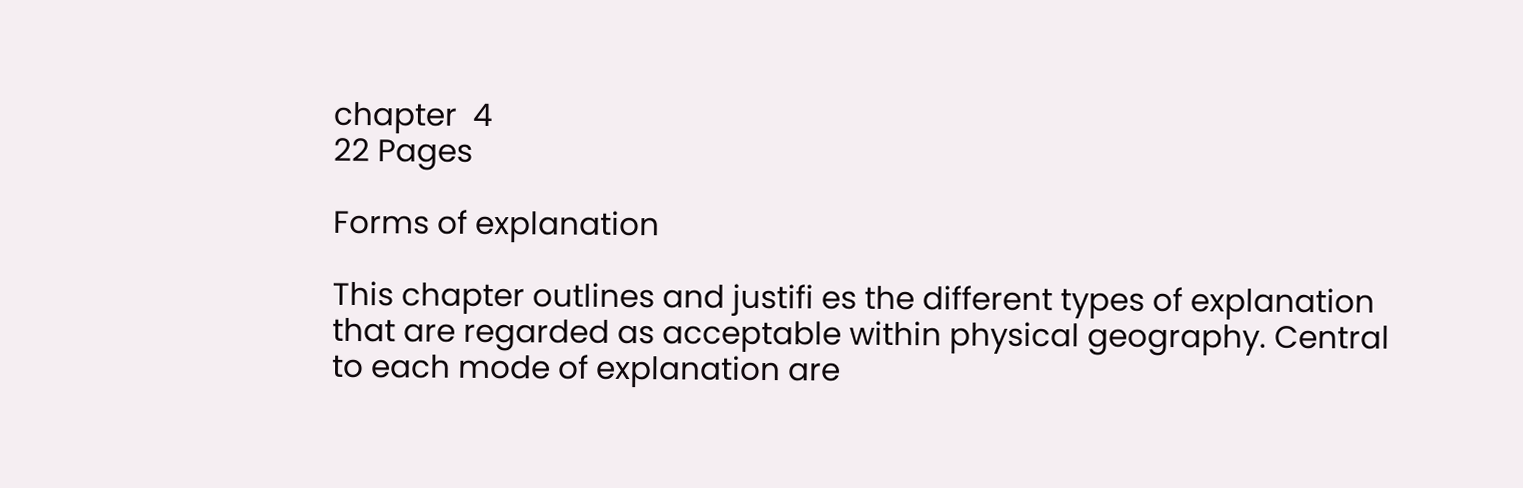chapter  4
22 Pages

Forms of explanation

This chapter outlines and justifi es the different types of explanation that are regarded as acceptable within physical geography. Central to each mode of explanation are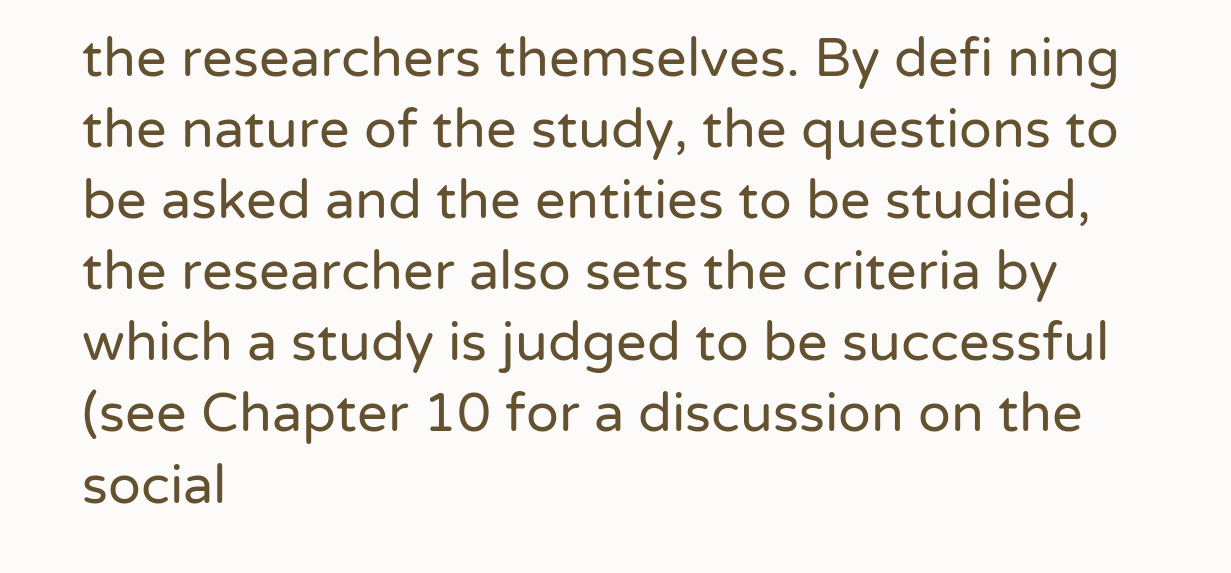the researchers themselves. By defi ning the nature of the study, the questions to be asked and the entities to be studied, the researcher also sets the criteria by which a study is judged to be successful (see Chapter 10 for a discussion on the social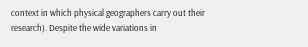context in which physical geographers carry out their research). Despite the wide variations in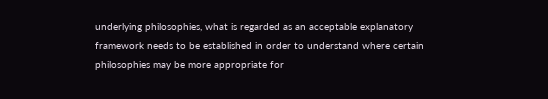underlying philosophies, what is regarded as an acceptable explanatory framework needs to be established in order to understand where certain philosophies may be more appropriate for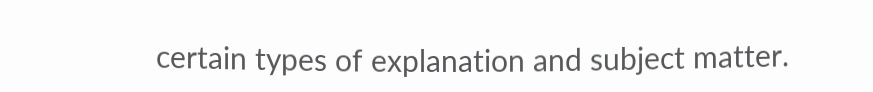certain types of explanation and subject matter.